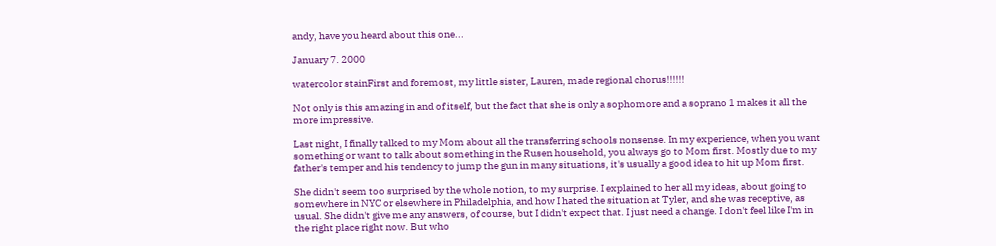andy, have you heard about this one...

January 7. 2000

watercolor stainFirst and foremost, my little sister, Lauren, made regional chorus!!!!!!

Not only is this amazing in and of itself, but the fact that she is only a sophomore and a soprano 1 makes it all the more impressive.

Last night, I finally talked to my Mom about all the transferring schools nonsense. In my experience, when you want something or want to talk about something in the Rusen household, you always go to Mom first. Mostly due to my father's temper and his tendency to jump the gun in many situations, it's usually a good idea to hit up Mom first.

She didn't seem too surprised by the whole notion, to my surprise. I explained to her all my ideas, about going to somewhere in NYC or elsewhere in Philadelphia, and how I hated the situation at Tyler, and she was receptive, as usual. She didn't give me any answers, of course, but I didn't expect that. I just need a change. I don't feel like I'm in the right place right now. But who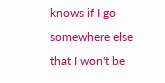knows if I go somewhere else that I won't be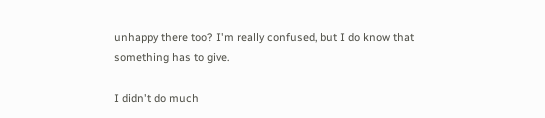unhappy there too? I'm really confused, but I do know that something has to give.

I didn't do much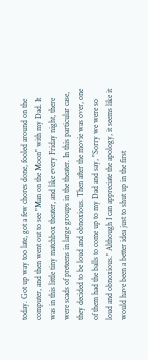today. Got up way too late, got a few chores done, fooled around on the computer, and then went out to see "Man on the Moon" with my Dad. It was in this little tiny matchbox theater, and like every Friday night, there were scads of preteens in large groups in the theater. In this particular case, they decided to be loud and obnoxious. Then after the movie was over, one of them had the balls to come up to my Dad and say, "Sorry we were so loud and obnoxious." Although I can appreciate the apology, it seems like it would have been a better idea just to shut up in the first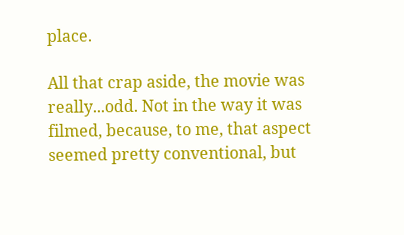place.

All that crap aside, the movie was really...odd. Not in the way it was filmed, because, to me, that aspect seemed pretty conventional, but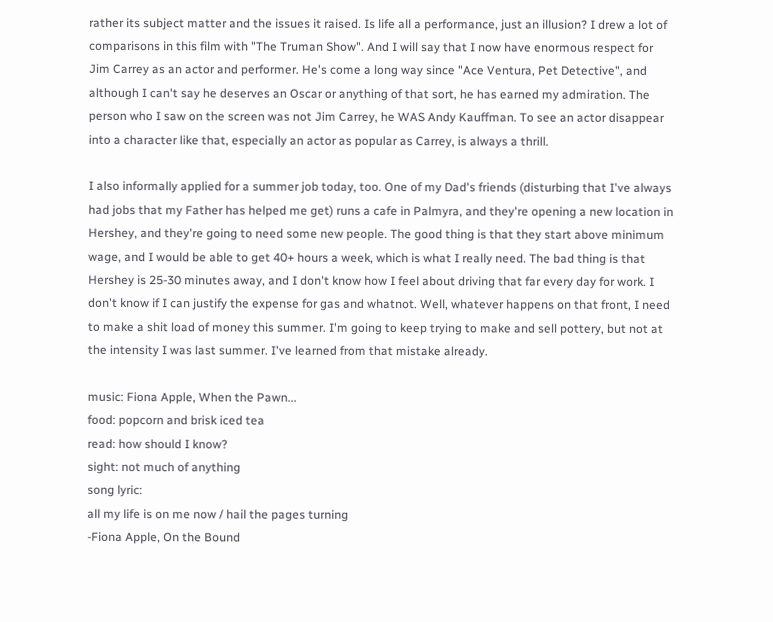rather its subject matter and the issues it raised. Is life all a performance, just an illusion? I drew a lot of comparisons in this film with "The Truman Show". And I will say that I now have enormous respect for Jim Carrey as an actor and performer. He's come a long way since "Ace Ventura, Pet Detective", and although I can't say he deserves an Oscar or anything of that sort, he has earned my admiration. The person who I saw on the screen was not Jim Carrey, he WAS Andy Kauffman. To see an actor disappear into a character like that, especially an actor as popular as Carrey, is always a thrill.

I also informally applied for a summer job today, too. One of my Dad's friends (disturbing that I've always had jobs that my Father has helped me get) runs a cafe in Palmyra, and they're opening a new location in Hershey, and they're going to need some new people. The good thing is that they start above minimum wage, and I would be able to get 40+ hours a week, which is what I really need. The bad thing is that Hershey is 25-30 minutes away, and I don't know how I feel about driving that far every day for work. I don't know if I can justify the expense for gas and whatnot. Well, whatever happens on that front, I need to make a shit load of money this summer. I'm going to keep trying to make and sell pottery, but not at the intensity I was last summer. I've learned from that mistake already.

music: Fiona Apple, When the Pawn...
food: popcorn and brisk iced tea
read: how should I know?
sight: not much of anything
song lyric:
all my life is on me now / hail the pages turning
-Fiona Apple, On the Bound